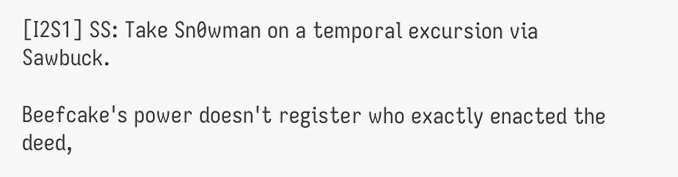[I2S1] SS: Take Sn0wman on a temporal excursion via Sawbuck.

Beefcake's power doesn't register who exactly enacted the deed,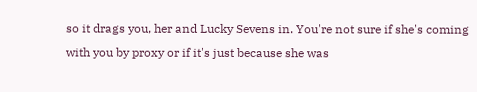so it drags you, her and Lucky Sevens in. You're not sure if she's coming with you by proxy or if it's just because she was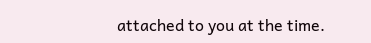attached to you at the time.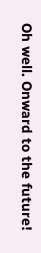Oh well. Onward to the future!